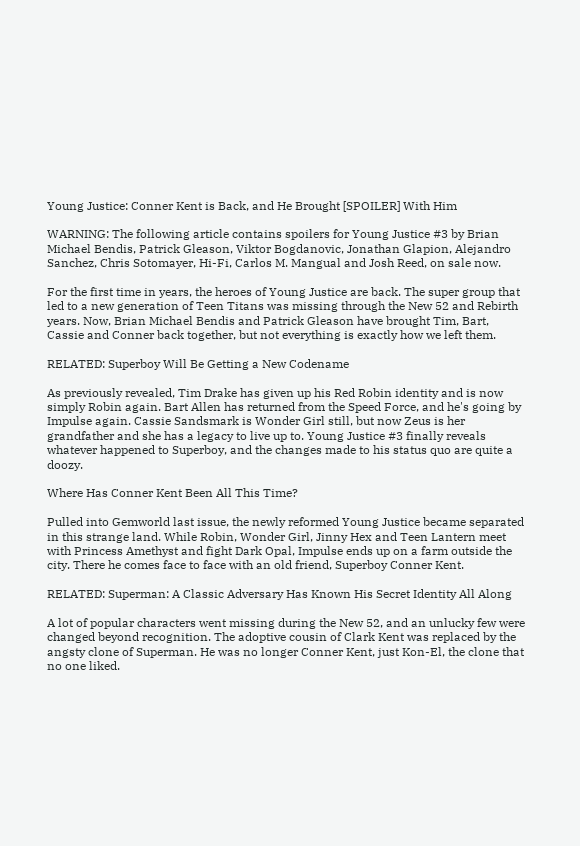Young Justice: Conner Kent is Back, and He Brought [SPOILER] With Him

WARNING: The following article contains spoilers for Young Justice #3 by Brian Michael Bendis, Patrick Gleason, Viktor Bogdanovic, Jonathan Glapion, Alejandro Sanchez, Chris Sotomayer, Hi-Fi, Carlos M. Mangual and Josh Reed, on sale now.

For the first time in years, the heroes of Young Justice are back. The super group that led to a new generation of Teen Titans was missing through the New 52 and Rebirth years. Now, Brian Michael Bendis and Patrick Gleason have brought Tim, Bart, Cassie and Conner back together, but not everything is exactly how we left them.

RELATED: Superboy Will Be Getting a New Codename

As previously revealed, Tim Drake has given up his Red Robin identity and is now simply Robin again. Bart Allen has returned from the Speed Force, and he's going by Impulse again. Cassie Sandsmark is Wonder Girl still, but now Zeus is her grandfather and she has a legacy to live up to. Young Justice #3 finally reveals whatever happened to Superboy, and the changes made to his status quo are quite a doozy.

Where Has Conner Kent Been All This Time?

Pulled into Gemworld last issue, the newly reformed Young Justice became separated in this strange land. While Robin, Wonder Girl, Jinny Hex and Teen Lantern meet with Princess Amethyst and fight Dark Opal, Impulse ends up on a farm outside the city. There he comes face to face with an old friend, Superboy Conner Kent.

RELATED: Superman: A Classic Adversary Has Known His Secret Identity All Along

A lot of popular characters went missing during the New 52, and an unlucky few were changed beyond recognition. The adoptive cousin of Clark Kent was replaced by the angsty clone of Superman. He was no longer Conner Kent, just Kon-El, the clone that no one liked.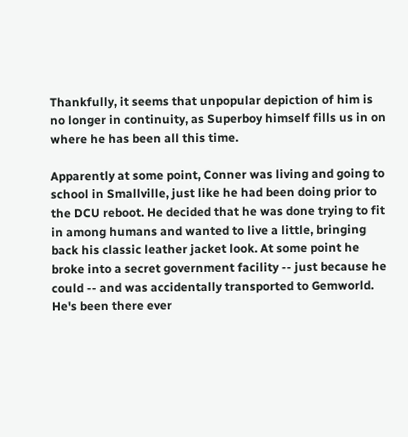Thankfully, it seems that unpopular depiction of him is no longer in continuity, as Superboy himself fills us in on where he has been all this time.

Apparently at some point, Conner was living and going to school in Smallville, just like he had been doing prior to the DCU reboot. He decided that he was done trying to fit in among humans and wanted to live a little, bringing back his classic leather jacket look. At some point he broke into a secret government facility -- just because he could -- and was accidentally transported to Gemworld. He's been there ever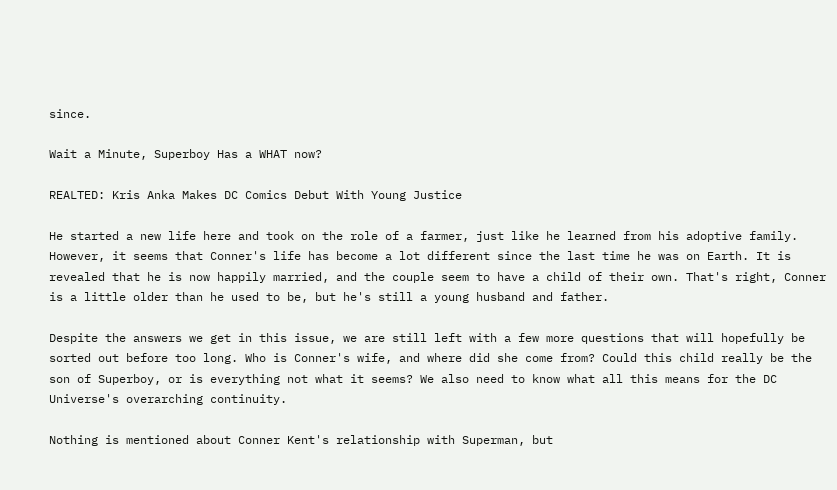since.

Wait a Minute, Superboy Has a WHAT now?

REALTED: Kris Anka Makes DC Comics Debut With Young Justice

He started a new life here and took on the role of a farmer, just like he learned from his adoptive family. However, it seems that Conner's life has become a lot different since the last time he was on Earth. It is revealed that he is now happily married, and the couple seem to have a child of their own. That's right, Conner is a little older than he used to be, but he's still a young husband and father.

Despite the answers we get in this issue, we are still left with a few more questions that will hopefully be sorted out before too long. Who is Conner's wife, and where did she come from? Could this child really be the son of Superboy, or is everything not what it seems? We also need to know what all this means for the DC Universe's overarching continuity.

Nothing is mentioned about Conner Kent's relationship with Superman, but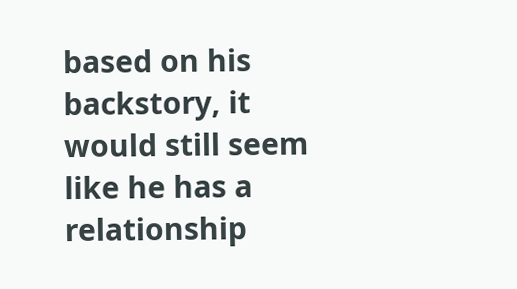based on his backstory, it would still seem like he has a relationship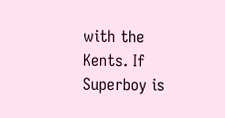with the Kents. If Superboy is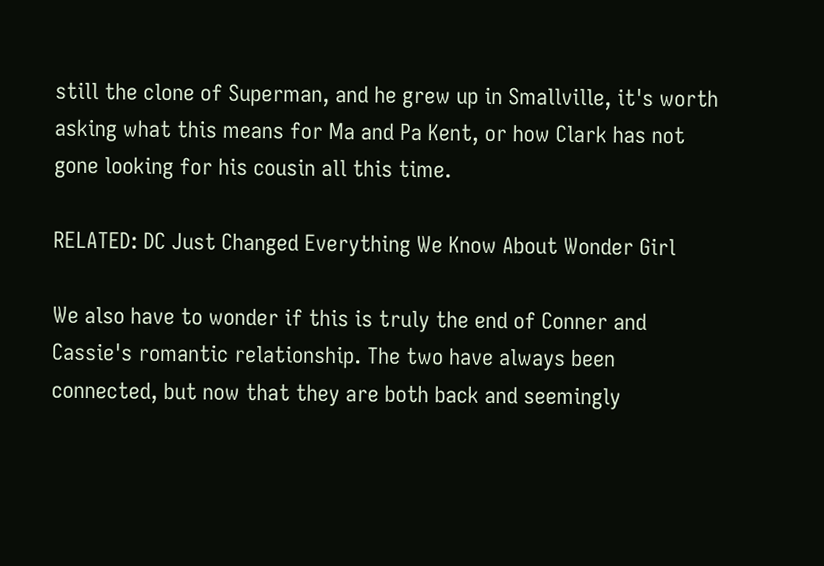still the clone of Superman, and he grew up in Smallville, it's worth asking what this means for Ma and Pa Kent, or how Clark has not gone looking for his cousin all this time.

RELATED: DC Just Changed Everything We Know About Wonder Girl

We also have to wonder if this is truly the end of Conner and Cassie's romantic relationship. The two have always been connected, but now that they are both back and seemingly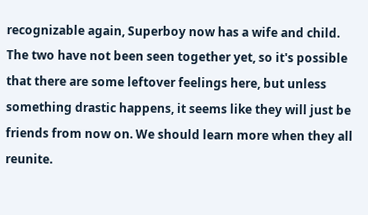recognizable again, Superboy now has a wife and child. The two have not been seen together yet, so it's possible that there are some leftover feelings here, but unless something drastic happens, it seems like they will just be friends from now on. We should learn more when they all reunite.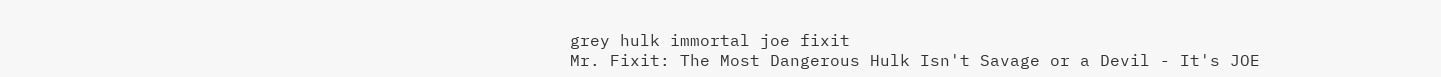grey hulk immortal joe fixit
Mr. Fixit: The Most Dangerous Hulk Isn't Savage or a Devil - It's JOE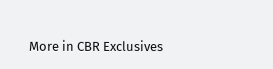More in CBR Exclusives